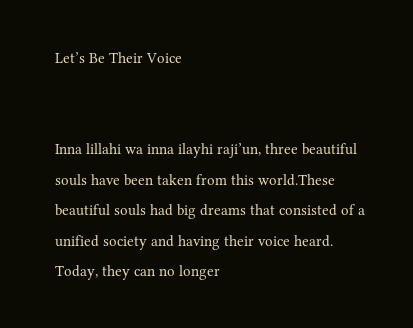Let’s Be Their Voice


Inna lillahi wa inna ilayhi raji’un, three beautiful souls have been taken from this world.These beautiful souls had big dreams that consisted of a unified society and having their voice heard. Today, they can no longer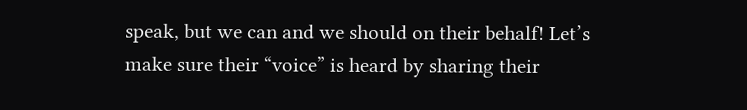speak, but we can and we should on their behalf! Let’s make sure their “voice” is heard by sharing their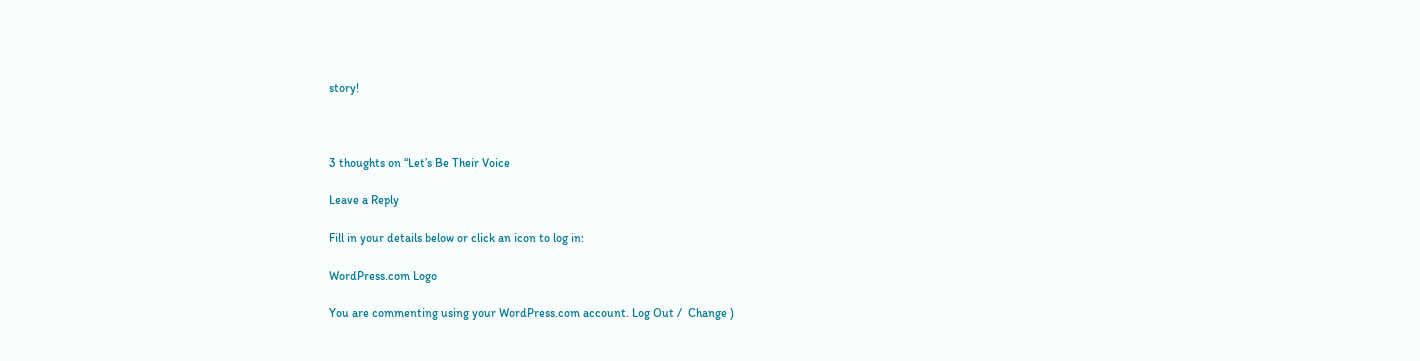story!



3 thoughts on “Let’s Be Their Voice

Leave a Reply

Fill in your details below or click an icon to log in:

WordPress.com Logo

You are commenting using your WordPress.com account. Log Out /  Change )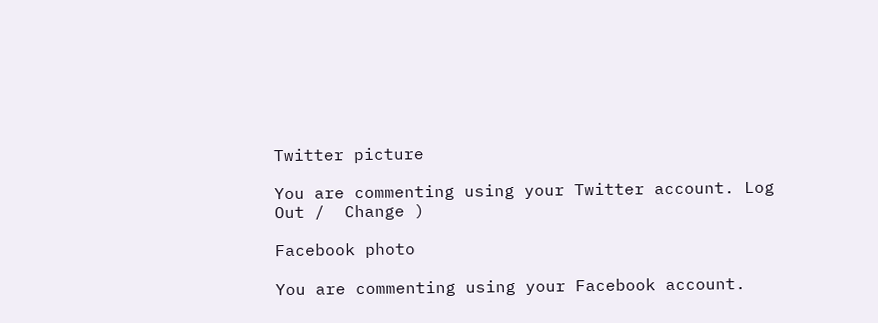Twitter picture

You are commenting using your Twitter account. Log Out /  Change )

Facebook photo

You are commenting using your Facebook account.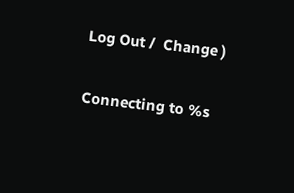Log Out /  Change )

Connecting to %s